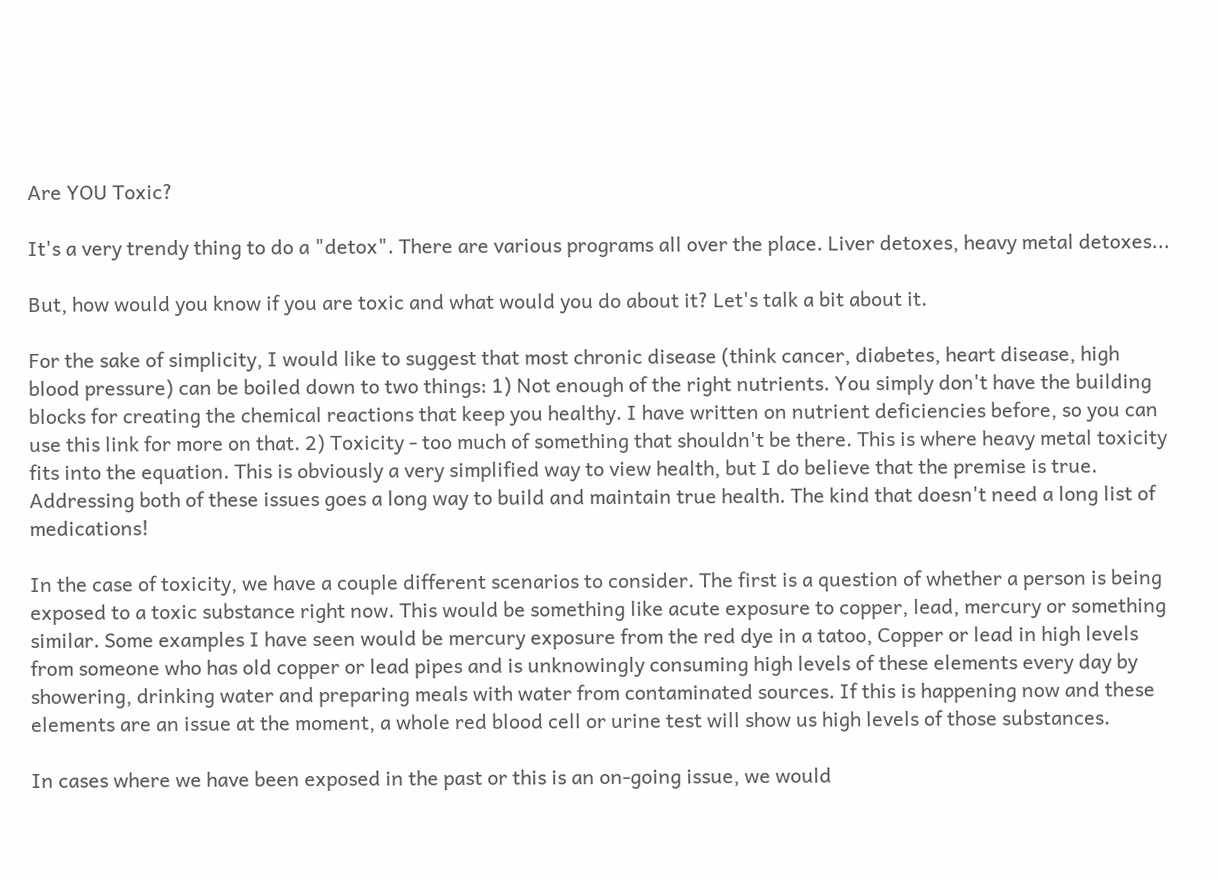Are YOU Toxic?

It's a very trendy thing to do a "detox". There are various programs all over the place. Liver detoxes, heavy metal detoxes...

But, how would you know if you are toxic and what would you do about it? Let's talk a bit about it.

For the sake of simplicity, I would like to suggest that most chronic disease (think cancer, diabetes, heart disease, high blood pressure) can be boiled down to two things: 1) Not enough of the right nutrients. You simply don't have the building blocks for creating the chemical reactions that keep you healthy. I have written on nutrient deficiencies before, so you can use this link for more on that. 2) Toxicity - too much of something that shouldn't be there. This is where heavy metal toxicity fits into the equation. This is obviously a very simplified way to view health, but I do believe that the premise is true. Addressing both of these issues goes a long way to build and maintain true health. The kind that doesn't need a long list of medications!

In the case of toxicity, we have a couple different scenarios to consider. The first is a question of whether a person is being exposed to a toxic substance right now. This would be something like acute exposure to copper, lead, mercury or something similar. Some examples I have seen would be mercury exposure from the red dye in a tatoo, Copper or lead in high levels from someone who has old copper or lead pipes and is unknowingly consuming high levels of these elements every day by showering, drinking water and preparing meals with water from contaminated sources. If this is happening now and these elements are an issue at the moment, a whole red blood cell or urine test will show us high levels of those substances.

In cases where we have been exposed in the past or this is an on-going issue, we would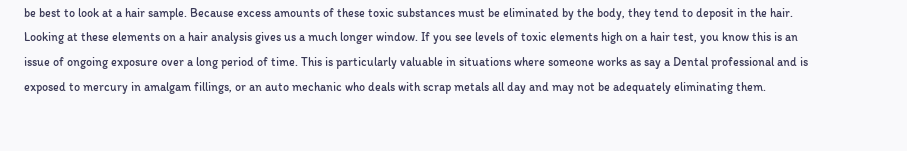be best to look at a hair sample. Because excess amounts of these toxic substances must be eliminated by the body, they tend to deposit in the hair. Looking at these elements on a hair analysis gives us a much longer window. If you see levels of toxic elements high on a hair test, you know this is an issue of ongoing exposure over a long period of time. This is particularly valuable in situations where someone works as say a Dental professional and is exposed to mercury in amalgam fillings, or an auto mechanic who deals with scrap metals all day and may not be adequately eliminating them.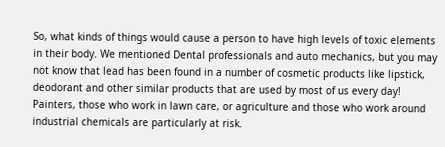So, what kinds of things would cause a person to have high levels of toxic elements in their body. We mentioned Dental professionals and auto mechanics, but you may not know that lead has been found in a number of cosmetic products like lipstick, deodorant and other similar products that are used by most of us every day! Painters, those who work in lawn care, or agriculture and those who work around industrial chemicals are particularly at risk.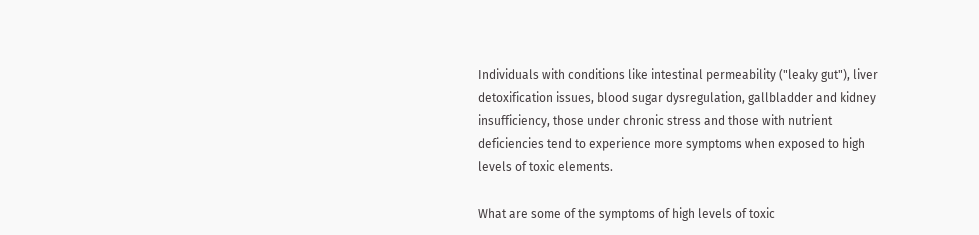Individuals with conditions like intestinal permeability ("leaky gut"), liver detoxification issues, blood sugar dysregulation, gallbladder and kidney insufficiency, those under chronic stress and those with nutrient deficiencies tend to experience more symptoms when exposed to high levels of toxic elements.

What are some of the symptoms of high levels of toxic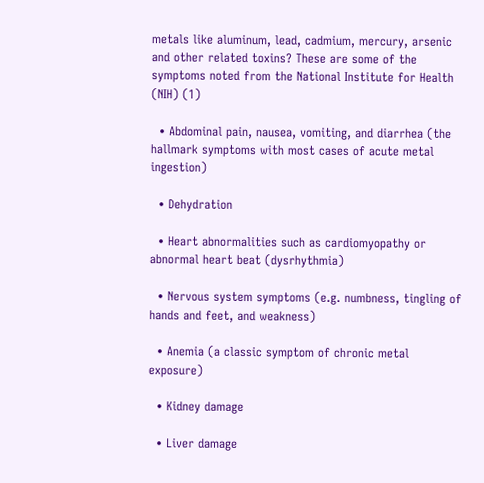metals like aluminum, lead, cadmium, mercury, arsenic and other related toxins? These are some of the symptoms noted from the National Institute for Health (NIH) (1)

  • Abdominal pain, nausea, vomiting, and diarrhea (the hallmark symptoms with most cases of acute metal ingestion)

  • Dehydration

  • Heart abnormalities such as cardiomyopathy or abnormal heart beat (dysrhythmia)

  • Nervous system symptoms (e.g. numbness, tingling of hands and feet, and weakness)

  • Anemia (a classic symptom of chronic metal exposure)

  • Kidney damage

  • Liver damage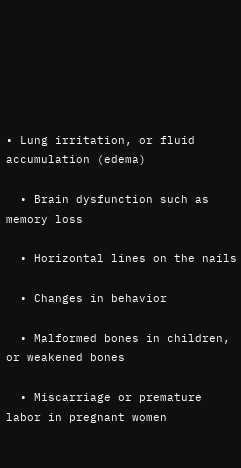• Lung irritation, or fluid accumulation (edema)

  • Brain dysfunction such as memory loss

  • Horizontal lines on the nails

  • Changes in behavior

  • Malformed bones in children, or weakened bones

  • Miscarriage or premature labor in pregnant women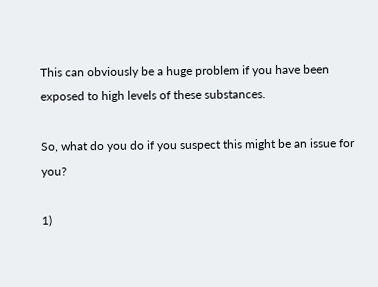This can obviously be a huge problem if you have been exposed to high levels of these substances.

So, what do you do if you suspect this might be an issue for you?

1)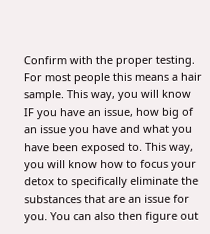Confirm with the proper testing. For most people this means a hair sample. This way, you will know IF you have an issue, how big of an issue you have and what you have been exposed to. This way, you will know how to focus your detox to specifically eliminate the substances that are an issue for you. You can also then figure out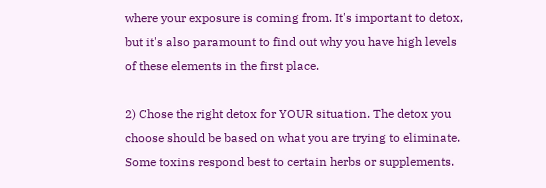where your exposure is coming from. It's important to detox, but it's also paramount to find out why you have high levels of these elements in the first place.

2) Chose the right detox for YOUR situation. The detox you choose should be based on what you are trying to eliminate. Some toxins respond best to certain herbs or supplements.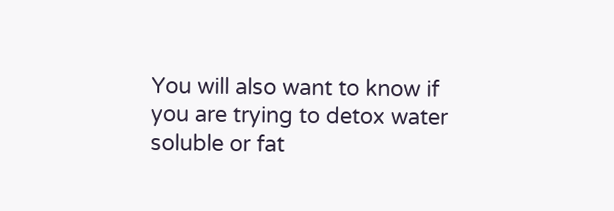You will also want to know if you are trying to detox water soluble or fat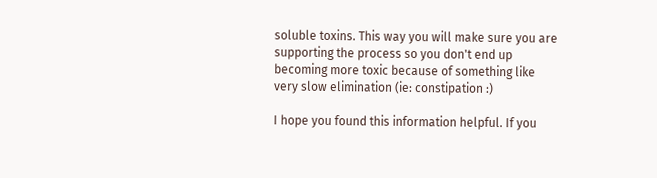soluble toxins. This way you will make sure you are supporting the process so you don't end up becoming more toxic because of something like very slow elimination (ie: constipation :)

I hope you found this information helpful. If you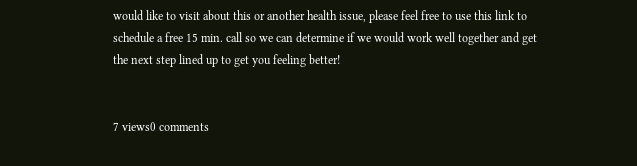would like to visit about this or another health issue, please feel free to use this link to schedule a free 15 min. call so we can determine if we would work well together and get the next step lined up to get you feeling better!


7 views0 comments